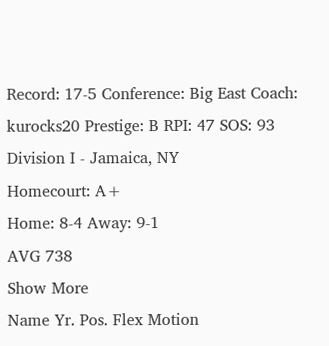Record: 17-5 Conference: Big East Coach: kurocks20 Prestige: B RPI: 47 SOS: 93
Division I - Jamaica, NY
Homecourt: A+
Home: 8-4 Away: 9-1
AVG 738
Show More
Name Yr. Pos. Flex Motion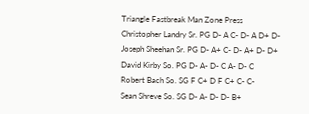Triangle Fastbreak Man Zone Press
Christopher Landry Sr. PG D- A C- D- A D+ D-
Joseph Sheehan Sr. PG D- A+ C- D- A+ D- D+
David Kirby So. PG D- A- D- C A- D- C
Robert Bach So. SG F C+ D F C+ C- C-
Sean Shreve So. SG D- A- D- D- B+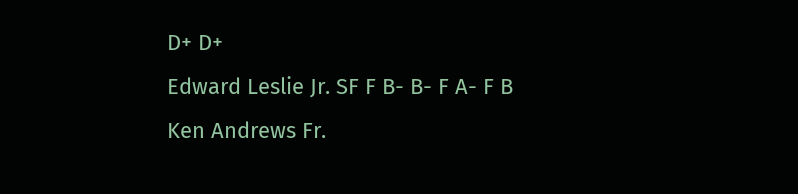D+ D+
Edward Leslie Jr. SF F B- B- F A- F B
Ken Andrews Fr.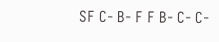SF C- B- F F B- C- C-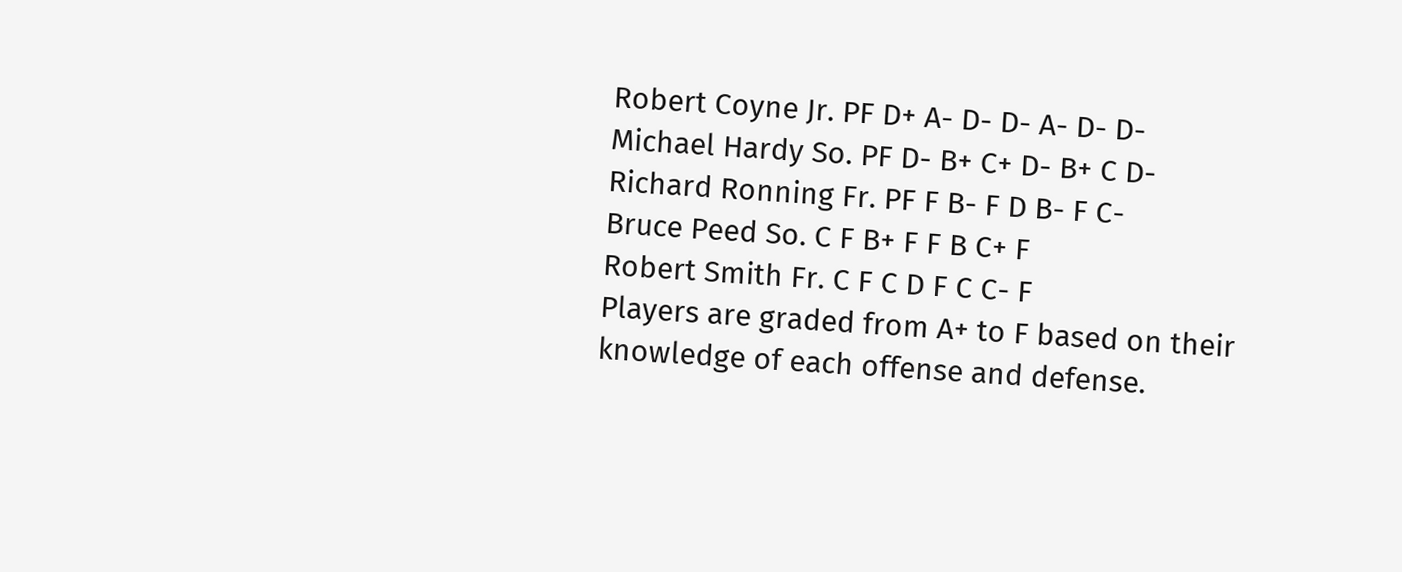Robert Coyne Jr. PF D+ A- D- D- A- D- D-
Michael Hardy So. PF D- B+ C+ D- B+ C D-
Richard Ronning Fr. PF F B- F D B- F C-
Bruce Peed So. C F B+ F F B C+ F
Robert Smith Fr. C F C D F C C- F
Players are graded from A+ to F based on their knowledge of each offense and defense.